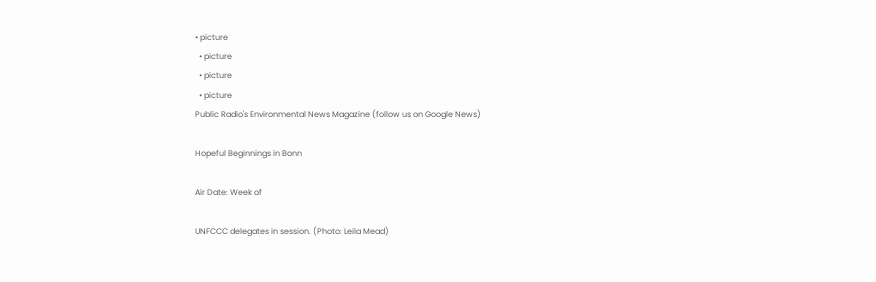• picture
  • picture
  • picture
  • picture
Public Radio's Environmental News Magazine (follow us on Google News)

Hopeful Beginnings in Bonn

Air Date: Week of

UNFCCC delegates in session. (Photo: Leila Mead)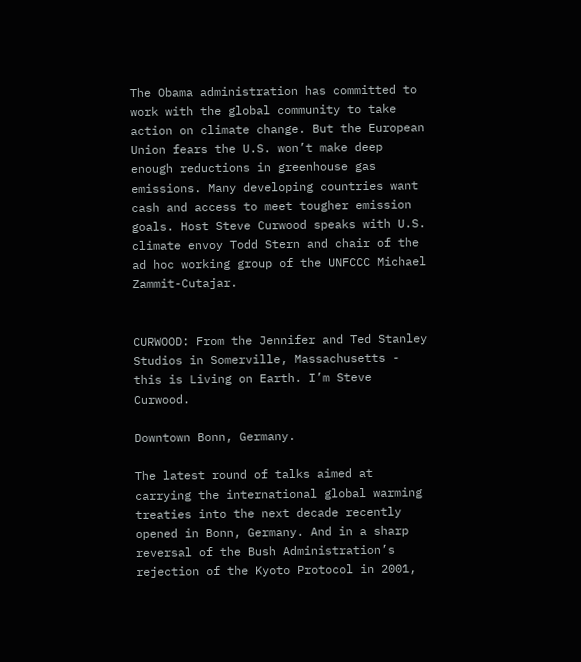The Obama administration has committed to work with the global community to take action on climate change. But the European Union fears the U.S. won’t make deep enough reductions in greenhouse gas emissions. Many developing countries want cash and access to meet tougher emission goals. Host Steve Curwood speaks with U.S. climate envoy Todd Stern and chair of the ad hoc working group of the UNFCCC Michael Zammit-Cutajar.


CURWOOD: From the Jennifer and Ted Stanley Studios in Somerville, Massachusetts - this is Living on Earth. I’m Steve Curwood.

Downtown Bonn, Germany.

The latest round of talks aimed at carrying the international global warming treaties into the next decade recently opened in Bonn, Germany. And in a sharp reversal of the Bush Administration’s rejection of the Kyoto Protocol in 2001,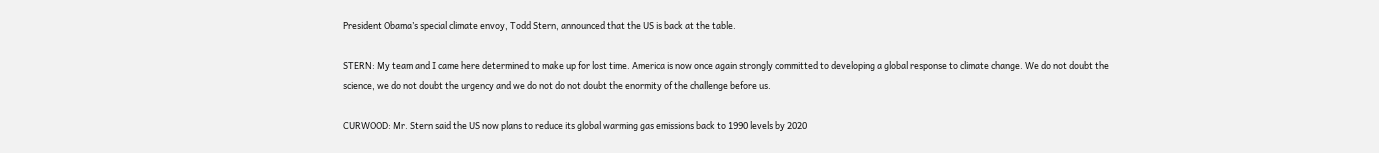President Obama’s special climate envoy, Todd Stern, announced that the US is back at the table.

STERN: My team and I came here determined to make up for lost time. America is now once again strongly committed to developing a global response to climate change. We do not doubt the science, we do not doubt the urgency and we do not do not doubt the enormity of the challenge before us.

CURWOOD: Mr. Stern said the US now plans to reduce its global warming gas emissions back to 1990 levels by 2020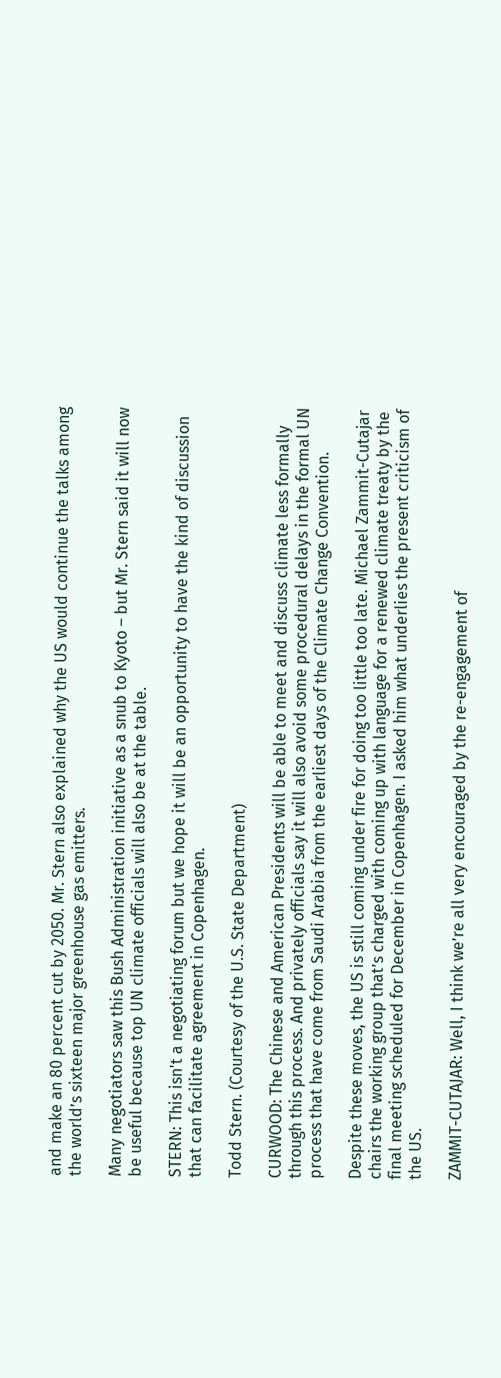and make an 80 percent cut by 2050. Mr. Stern also explained why the US would continue the talks among the world’s sixteen major greenhouse gas emitters.

Many negotiators saw this Bush Administration initiative as a snub to Kyoto – but Mr. Stern said it will now be useful because top UN climate officials will also be at the table.

STERN: This isn't a negotiating forum but we hope it will be an opportunity to have the kind of discussion that can facilitate agreement in Copenhagen.

Todd Stern. (Courtesy of the U.S. State Department)

CURWOOD: The Chinese and American Presidents will be able to meet and discuss climate less formally through this process. And privately officials say it will also avoid some procedural delays in the formal UN process that have come from Saudi Arabia from the earliest days of the Climate Change Convention.

Despite these moves, the US is still coming under fire for doing too little too late. Michael Zammit-Cutajar chairs the working group that’s charged with coming up with language for a renewed climate treaty by the final meeting scheduled for December in Copenhagen. I asked him what underlies the present criticism of the US.

ZAMMIT-CUTAJAR: Well, I think we’re all very encouraged by the re-engagement of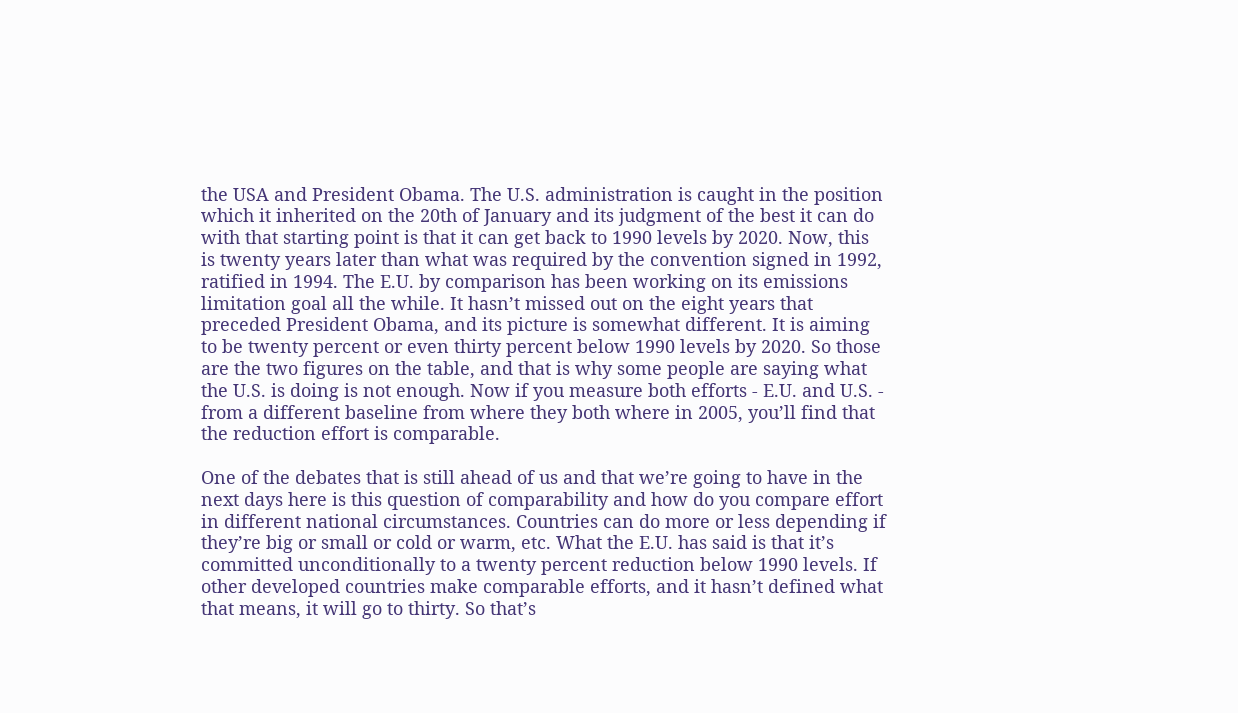the USA and President Obama. The U.S. administration is caught in the position which it inherited on the 20th of January and its judgment of the best it can do with that starting point is that it can get back to 1990 levels by 2020. Now, this is twenty years later than what was required by the convention signed in 1992, ratified in 1994. The E.U. by comparison has been working on its emissions limitation goal all the while. It hasn’t missed out on the eight years that preceded President Obama, and its picture is somewhat different. It is aiming to be twenty percent or even thirty percent below 1990 levels by 2020. So those are the two figures on the table, and that is why some people are saying what the U.S. is doing is not enough. Now if you measure both efforts - E.U. and U.S. - from a different baseline from where they both where in 2005, you’ll find that the reduction effort is comparable.

One of the debates that is still ahead of us and that we’re going to have in the next days here is this question of comparability and how do you compare effort in different national circumstances. Countries can do more or less depending if they’re big or small or cold or warm, etc. What the E.U. has said is that it’s committed unconditionally to a twenty percent reduction below 1990 levels. If other developed countries make comparable efforts, and it hasn’t defined what that means, it will go to thirty. So that’s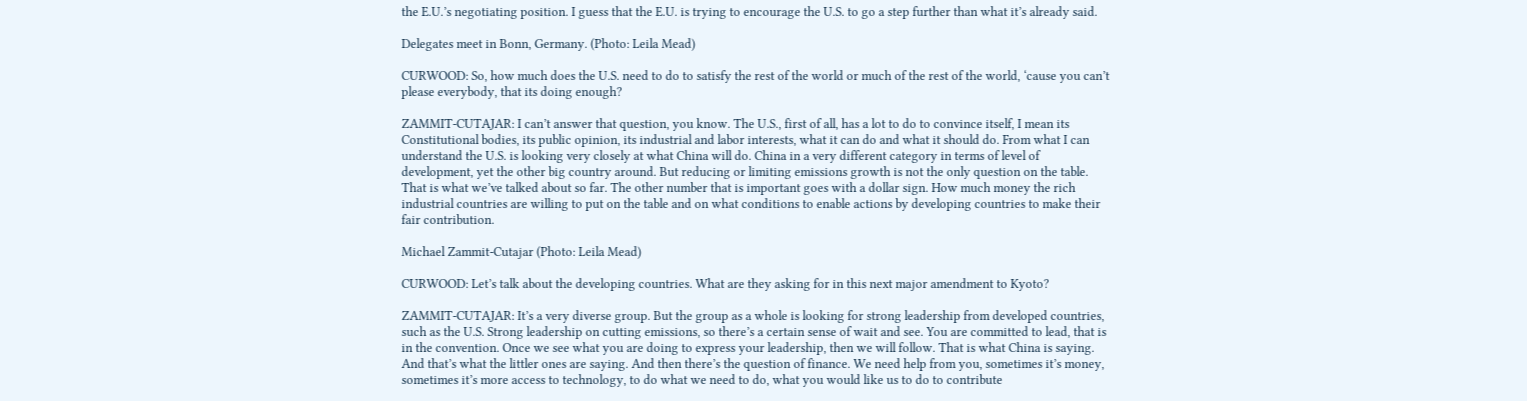the E.U.’s negotiating position. I guess that the E.U. is trying to encourage the U.S. to go a step further than what it’s already said.

Delegates meet in Bonn, Germany. (Photo: Leila Mead)

CURWOOD: So, how much does the U.S. need to do to satisfy the rest of the world or much of the rest of the world, ‘cause you can’t please everybody, that its doing enough?

ZAMMIT-CUTAJAR: I can’t answer that question, you know. The U.S., first of all, has a lot to do to convince itself, I mean its Constitutional bodies, its public opinion, its industrial and labor interests, what it can do and what it should do. From what I can understand the U.S. is looking very closely at what China will do. China in a very different category in terms of level of development, yet the other big country around. But reducing or limiting emissions growth is not the only question on the table. That is what we’ve talked about so far. The other number that is important goes with a dollar sign. How much money the rich industrial countries are willing to put on the table and on what conditions to enable actions by developing countries to make their fair contribution.

Michael Zammit-Cutajar (Photo: Leila Mead)

CURWOOD: Let’s talk about the developing countries. What are they asking for in this next major amendment to Kyoto?

ZAMMIT-CUTAJAR: It’s a very diverse group. But the group as a whole is looking for strong leadership from developed countries, such as the U.S. Strong leadership on cutting emissions, so there’s a certain sense of wait and see. You are committed to lead, that is in the convention. Once we see what you are doing to express your leadership, then we will follow. That is what China is saying. And that’s what the littler ones are saying. And then there’s the question of finance. We need help from you, sometimes it’s money, sometimes it’s more access to technology, to do what we need to do, what you would like us to do to contribute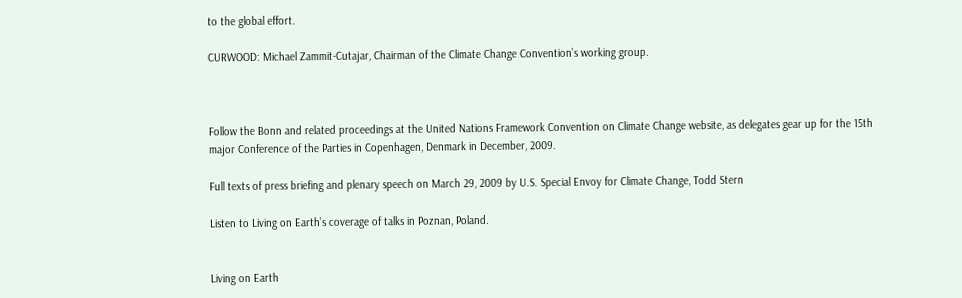to the global effort.

CURWOOD: Michael Zammit-Cutajar, Chairman of the Climate Change Convention’s working group.



Follow the Bonn and related proceedings at the United Nations Framework Convention on Climate Change website, as delegates gear up for the 15th major Conference of the Parties in Copenhagen, Denmark in December, 2009.

Full texts of press briefing and plenary speech on March 29, 2009 by U.S. Special Envoy for Climate Change, Todd Stern

Listen to Living on Earth’s coverage of talks in Poznan, Poland.


Living on Earth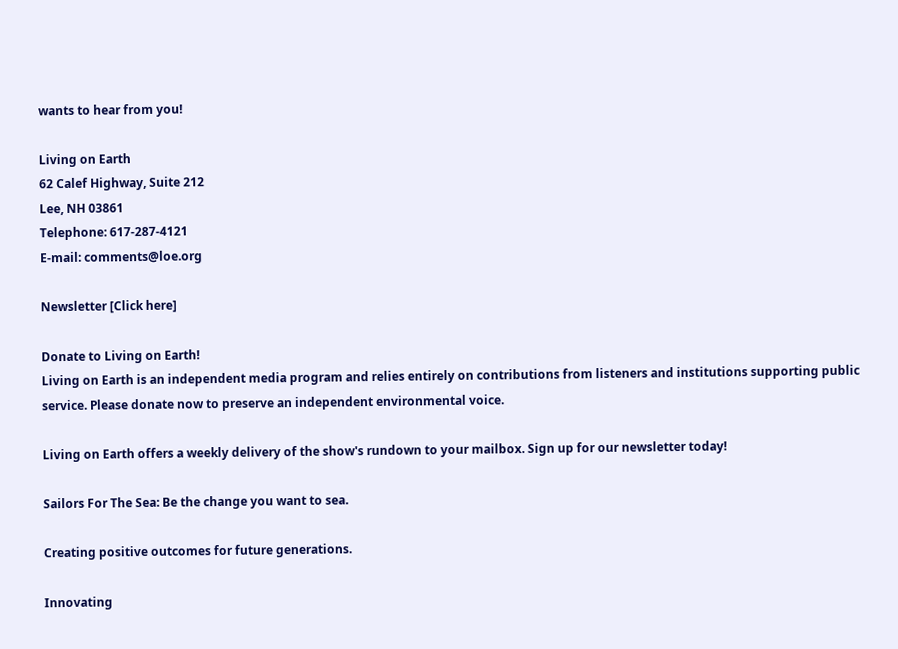wants to hear from you!

Living on Earth
62 Calef Highway, Suite 212
Lee, NH 03861
Telephone: 617-287-4121
E-mail: comments@loe.org

Newsletter [Click here]

Donate to Living on Earth!
Living on Earth is an independent media program and relies entirely on contributions from listeners and institutions supporting public service. Please donate now to preserve an independent environmental voice.

Living on Earth offers a weekly delivery of the show's rundown to your mailbox. Sign up for our newsletter today!

Sailors For The Sea: Be the change you want to sea.

Creating positive outcomes for future generations.

Innovating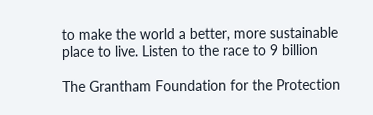to make the world a better, more sustainable place to live. Listen to the race to 9 billion

The Grantham Foundation for the Protection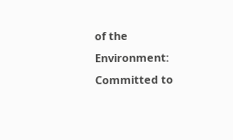of the Environment: Committed to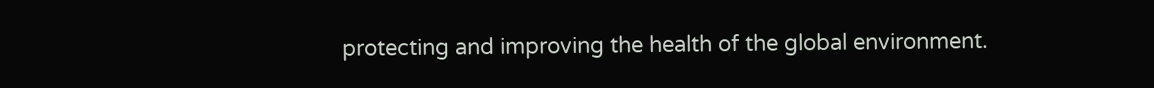protecting and improving the health of the global environment.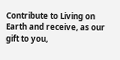Contribute to Living on Earth and receive, as our gift to you,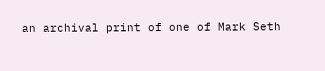an archival print of one of Mark Seth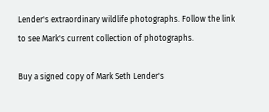Lender's extraordinary wildlife photographs. Follow the link to see Mark's current collection of photographs.

Buy a signed copy of Mark Seth Lender's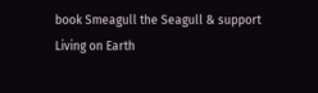book Smeagull the Seagull & support Living on Earth